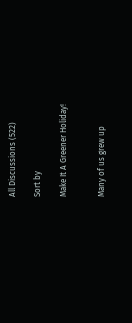All Discussions (522)

Sort by

Make It A Greener Holiday!


Many of us grew up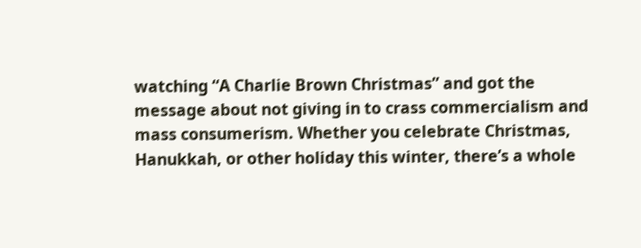watching “A Charlie Brown Christmas” and got the message about not giving in to crass commercialism and mass consumerism. Whether you celebrate Christmas, Hanukkah, or other holiday this winter, there’s a whole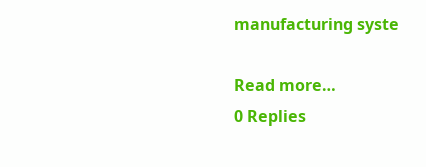manufacturing syste

Read more…
0 Replies